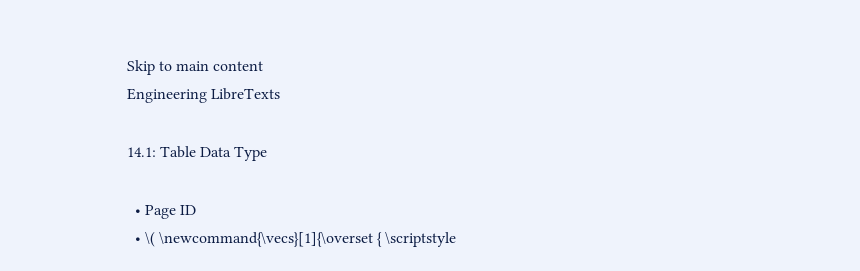Skip to main content
Engineering LibreTexts

14.1: Table Data Type

  • Page ID
  • \( \newcommand{\vecs}[1]{\overset { \scriptstyle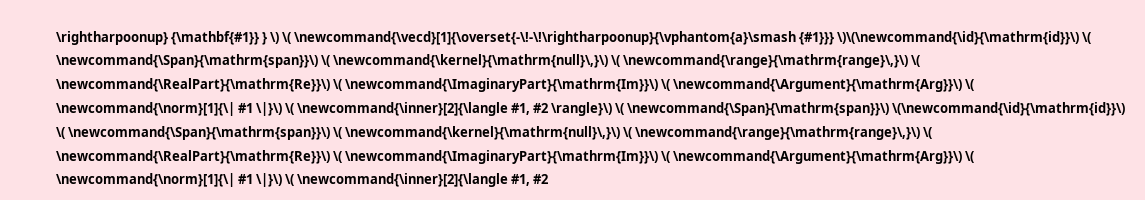\rightharpoonup} {\mathbf{#1}} } \) \( \newcommand{\vecd}[1]{\overset{-\!-\!\rightharpoonup}{\vphantom{a}\smash {#1}}} \)\(\newcommand{\id}{\mathrm{id}}\) \( \newcommand{\Span}{\mathrm{span}}\) \( \newcommand{\kernel}{\mathrm{null}\,}\) \( \newcommand{\range}{\mathrm{range}\,}\) \( \newcommand{\RealPart}{\mathrm{Re}}\) \( \newcommand{\ImaginaryPart}{\mathrm{Im}}\) \( \newcommand{\Argument}{\mathrm{Arg}}\) \( \newcommand{\norm}[1]{\| #1 \|}\) \( \newcommand{\inner}[2]{\langle #1, #2 \rangle}\) \( \newcommand{\Span}{\mathrm{span}}\) \(\newcommand{\id}{\mathrm{id}}\) \( \newcommand{\Span}{\mathrm{span}}\) \( \newcommand{\kernel}{\mathrm{null}\,}\) \( \newcommand{\range}{\mathrm{range}\,}\) \( \newcommand{\RealPart}{\mathrm{Re}}\) \( \newcommand{\ImaginaryPart}{\mathrm{Im}}\) \( \newcommand{\Argument}{\mathrm{Arg}}\) \( \newcommand{\norm}[1]{\| #1 \|}\) \( \newcommand{\inner}[2]{\langle #1, #2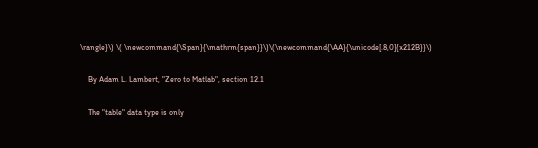\rangle}\) \( \newcommand{\Span}{\mathrm{span}}\)\(\newcommand{\AA}{\unicode[.8,0]{x212B}}\)

    By Adam L. Lambert, "Zero to Matlab", section 12.1

    The "table" data type is only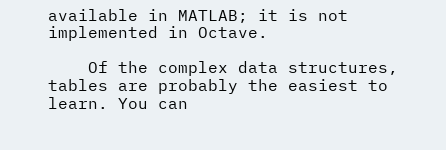available in MATLAB; it is not implemented in Octave.

    Of the complex data structures, tables are probably the easiest to learn. You can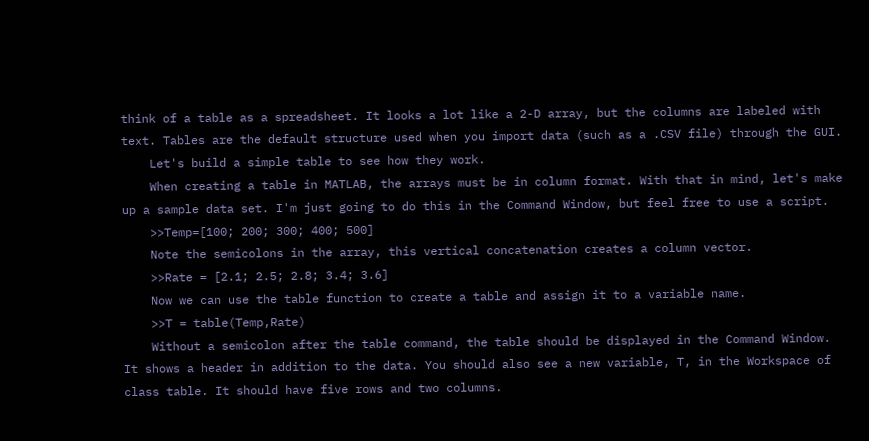think of a table as a spreadsheet. It looks a lot like a 2-D array, but the columns are labeled with text. Tables are the default structure used when you import data (such as a .CSV file) through the GUI.
    Let's build a simple table to see how they work.
    When creating a table in MATLAB, the arrays must be in column format. With that in mind, let's make up a sample data set. I'm just going to do this in the Command Window, but feel free to use a script.
    >>Temp=[100; 200; 300; 400; 500]
    Note the semicolons in the array, this vertical concatenation creates a column vector.
    >>Rate = [2.1; 2.5; 2.8; 3.4; 3.6]
    Now we can use the table function to create a table and assign it to a variable name.
    >>T = table(Temp,Rate)
    Without a semicolon after the table command, the table should be displayed in the Command Window. It shows a header in addition to the data. You should also see a new variable, T, in the Workspace of class table. It should have five rows and two columns.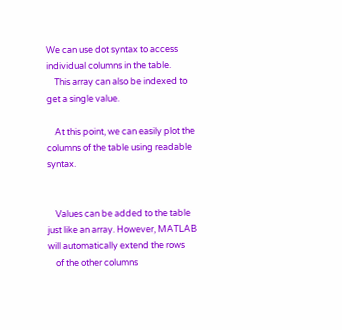We can use dot syntax to access individual columns in the table.
    This array can also be indexed to get a single value.

    At this point, we can easily plot the columns of the table using readable syntax.


    Values can be added to the table just like an array. However, MATLAB will automatically extend the rows
    of the other columns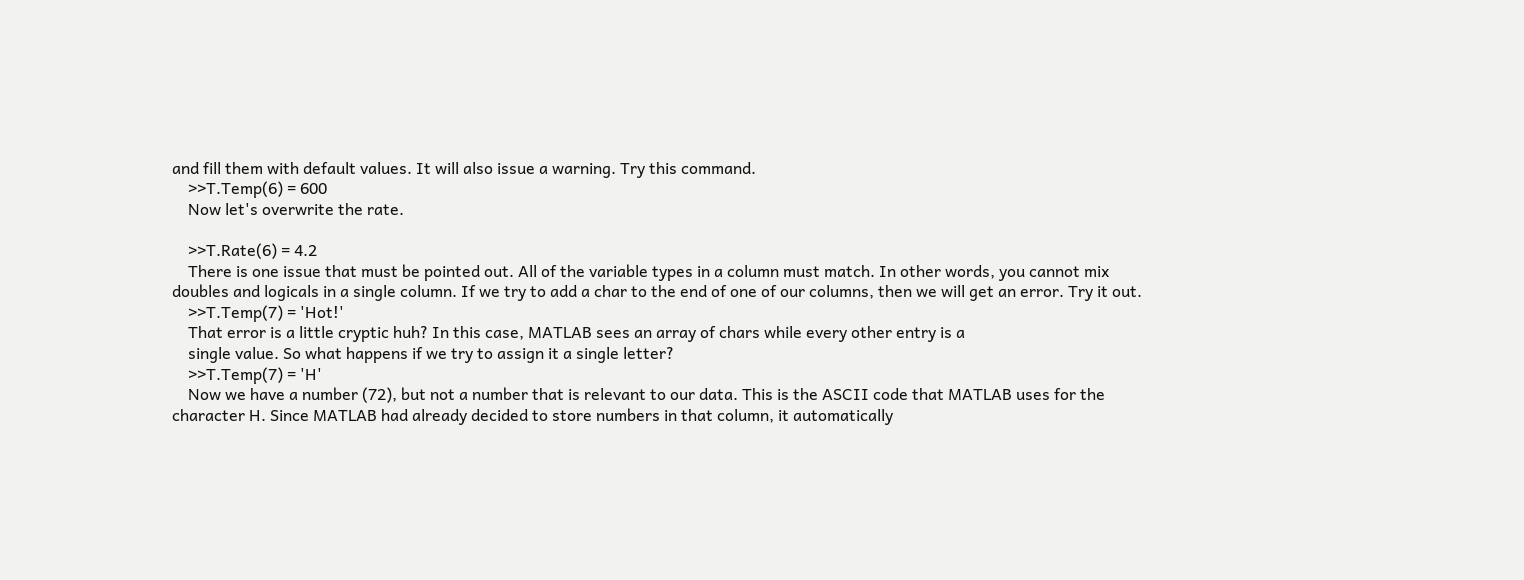and fill them with default values. It will also issue a warning. Try this command.
    >>T.Temp(6) = 600
    Now let's overwrite the rate.

    >>T.Rate(6) = 4.2
    There is one issue that must be pointed out. All of the variable types in a column must match. In other words, you cannot mix doubles and logicals in a single column. If we try to add a char to the end of one of our columns, then we will get an error. Try it out.
    >>T.Temp(7) = 'Hot!'
    That error is a little cryptic huh? In this case, MATLAB sees an array of chars while every other entry is a
    single value. So what happens if we try to assign it a single letter?
    >>T.Temp(7) = 'H'
    Now we have a number (72), but not a number that is relevant to our data. This is the ASCII code that MATLAB uses for the character H. Since MATLAB had already decided to store numbers in that column, it automatically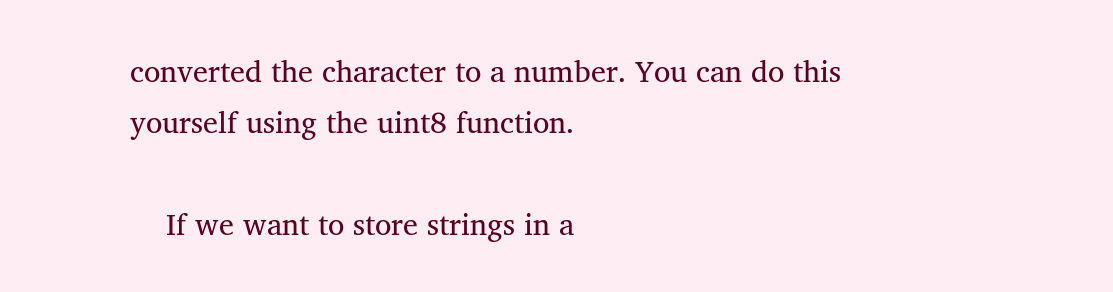converted the character to a number. You can do this yourself using the uint8 function.

    If we want to store strings in a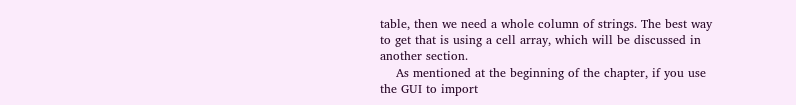table, then we need a whole column of strings. The best way to get that is using a cell array, which will be discussed in another section.
    As mentioned at the beginning of the chapter, if you use the GUI to import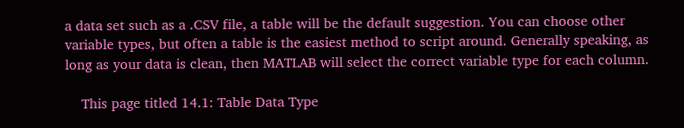a data set such as a .CSV file, a table will be the default suggestion. You can choose other variable types, but often a table is the easiest method to script around. Generally speaking, as long as your data is clean, then MATLAB will select the correct variable type for each column.

    This page titled 14.1: Table Data Type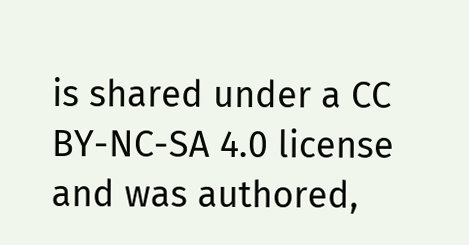is shared under a CC BY-NC-SA 4.0 license and was authored,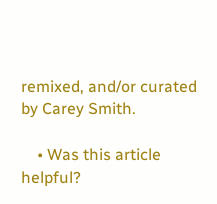remixed, and/or curated by Carey Smith.

    • Was this article helpful?